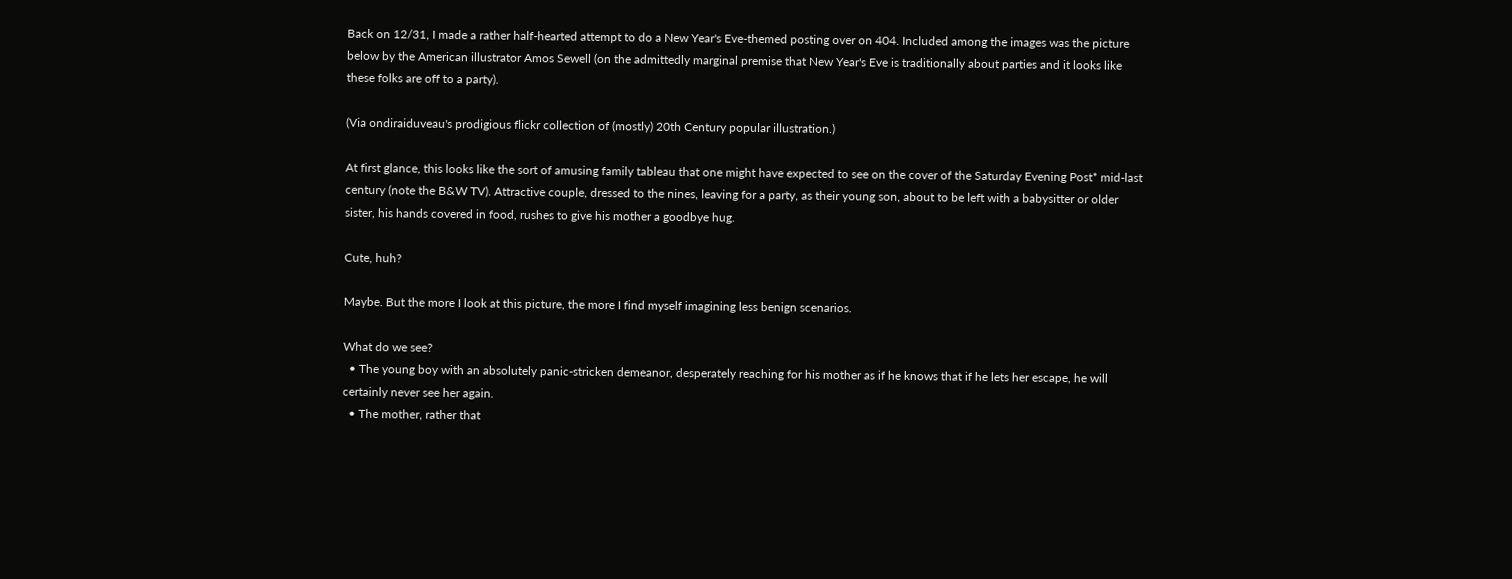Back on 12/31, I made a rather half-hearted attempt to do a New Year's Eve-themed posting over on 404. Included among the images was the picture below by the American illustrator Amos Sewell (on the admittedly marginal premise that New Year's Eve is traditionally about parties and it looks like these folks are off to a party).

(Via ondiraiduveau's prodigious flickr collection of (mostly) 20th Century popular illustration.)

At first glance, this looks like the sort of amusing family tableau that one might have expected to see on the cover of the Saturday Evening Post* mid-last century (note the B&W TV). Attractive couple, dressed to the nines, leaving for a party, as their young son, about to be left with a babysitter or older sister, his hands covered in food, rushes to give his mother a goodbye hug.

Cute, huh?

Maybe. But the more I look at this picture, the more I find myself imagining less benign scenarios.

What do we see?
  • The young boy with an absolutely panic-stricken demeanor, desperately reaching for his mother as if he knows that if he lets her escape, he will certainly never see her again.
  • The mother, rather that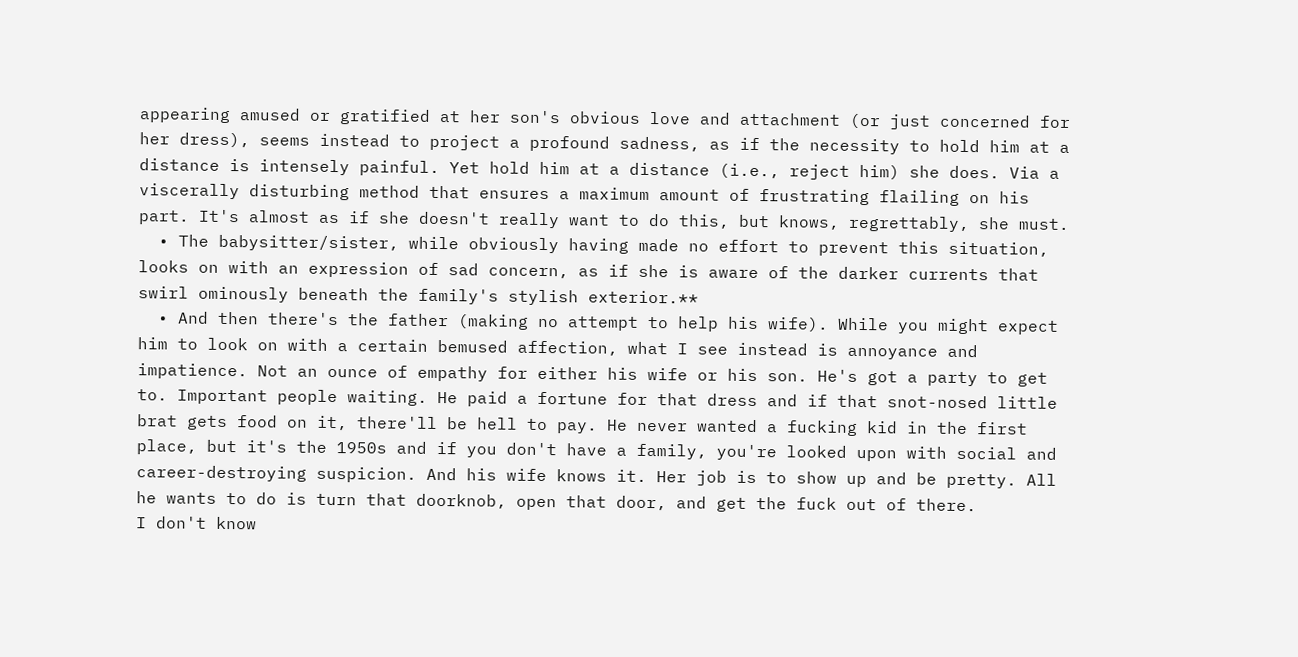appearing amused or gratified at her son's obvious love and attachment (or just concerned for her dress), seems instead to project a profound sadness, as if the necessity to hold him at a distance is intensely painful. Yet hold him at a distance (i.e., reject him) she does. Via a viscerally disturbing method that ensures a maximum amount of frustrating flailing on his part. It's almost as if she doesn't really want to do this, but knows, regrettably, she must.
  • The babysitter/sister, while obviously having made no effort to prevent this situation, looks on with an expression of sad concern, as if she is aware of the darker currents that swirl ominously beneath the family's stylish exterior.**
  • And then there's the father (making no attempt to help his wife). While you might expect him to look on with a certain bemused affection, what I see instead is annoyance and impatience. Not an ounce of empathy for either his wife or his son. He's got a party to get to. Important people waiting. He paid a fortune for that dress and if that snot-nosed little brat gets food on it, there'll be hell to pay. He never wanted a fucking kid in the first place, but it's the 1950s and if you don't have a family, you're looked upon with social and career-destroying suspicion. And his wife knows it. Her job is to show up and be pretty. All he wants to do is turn that doorknob, open that door, and get the fuck out of there.
I don't know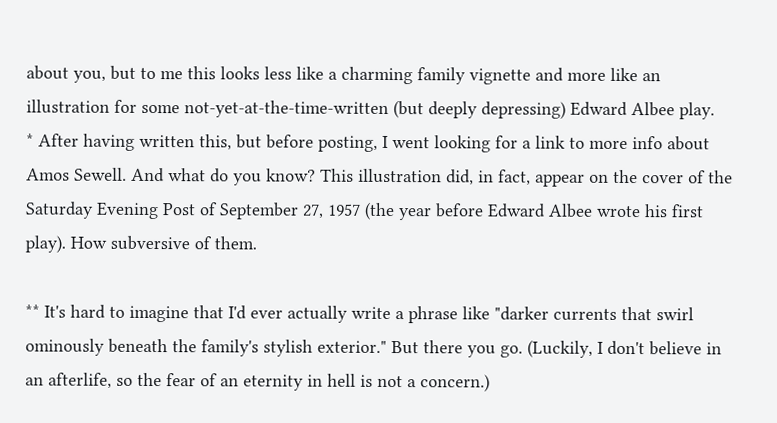about you, but to me this looks less like a charming family vignette and more like an illustration for some not-yet-at-the-time-written (but deeply depressing) Edward Albee play.
* After having written this, but before posting, I went looking for a link to more info about Amos Sewell. And what do you know? This illustration did, in fact, appear on the cover of the Saturday Evening Post of September 27, 1957 (the year before Edward Albee wrote his first play). How subversive of them.

** It's hard to imagine that I'd ever actually write a phrase like "darker currents that swirl ominously beneath the family's stylish exterior." But there you go. (Luckily, I don't believe in an afterlife, so the fear of an eternity in hell is not a concern.)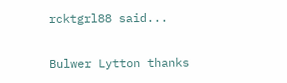rcktgrl88 said...

Bulwer Lytton thanks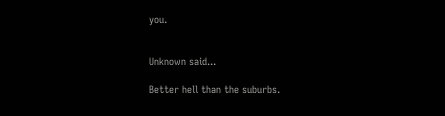you.


Unknown said...

Better hell than the suburbs.